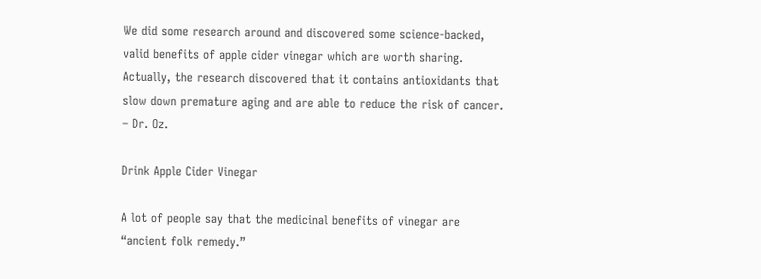We did some research around and discovered some science-backed, valid benefits of apple cider vinegar which are worth sharing. Actually, the research discovered that it contains antioxidants that slow down premature aging and are able to reduce the risk of cancer. – Dr. Oz.

Drink Apple Cider Vinegar

A lot of people say that the medicinal benefits of vinegar are “ancient folk remedy.”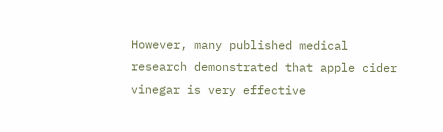However, many published medical research demonstrated that apple cider vinegar is very effective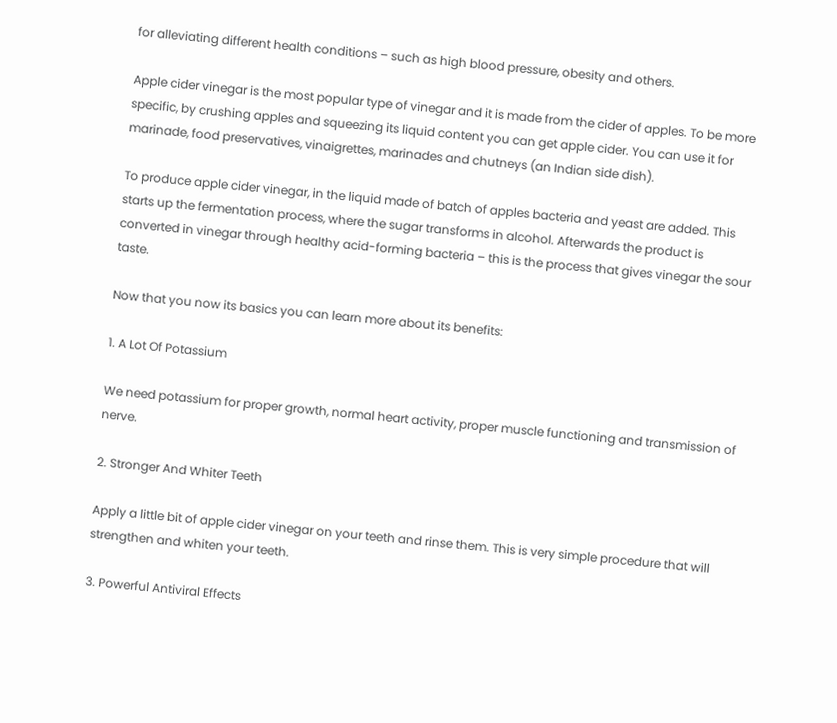for alleviating different health conditions – such as high blood pressure, obesity and others.

Apple cider vinegar is the most popular type of vinegar and it is made from the cider of apples. To be more specific, by crushing apples and squeezing its liquid content you can get apple cider. You can use it for marinade, food preservatives, vinaigrettes, marinades and chutneys (an Indian side dish).

To produce apple cider vinegar, in the liquid made of batch of apples bacteria and yeast are added. This starts up the fermentation process, where the sugar transforms in alcohol. Afterwards the product is converted in vinegar through healthy acid-forming bacteria – this is the process that gives vinegar the sour taste.

Now that you now its basics you can learn more about its benefits:

1. A Lot Of Potassium

We need potassium for proper growth, normal heart activity, proper muscle functioning and transmission of nerve.

2. Stronger And Whiter Teeth

Apply a little bit of apple cider vinegar on your teeth and rinse them. This is very simple procedure that will strengthen and whiten your teeth.

3. Powerful Antiviral Effects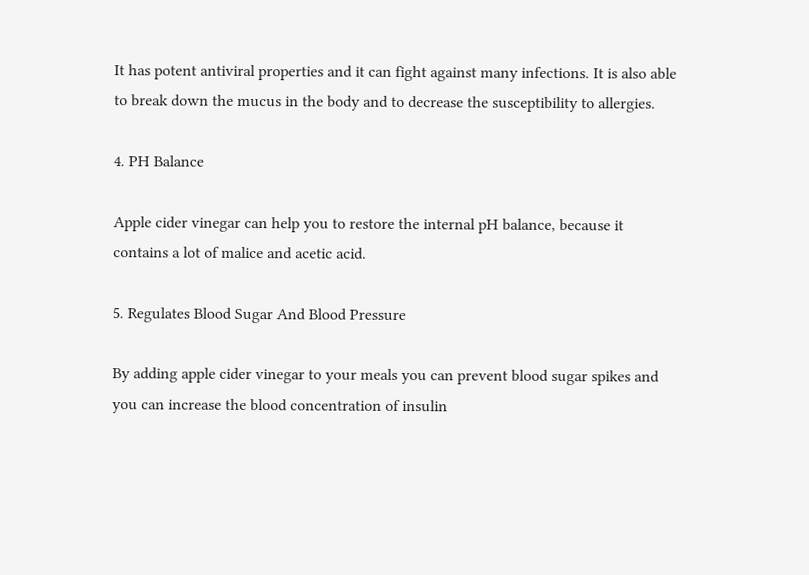It has potent antiviral properties and it can fight against many infections. It is also able to break down the mucus in the body and to decrease the susceptibility to allergies.

4. PH Balance

Apple cider vinegar can help you to restore the internal pH balance, because it contains a lot of malice and acetic acid.

5. Regulates Blood Sugar And Blood Pressure

By adding apple cider vinegar to your meals you can prevent blood sugar spikes and you can increase the blood concentration of insulin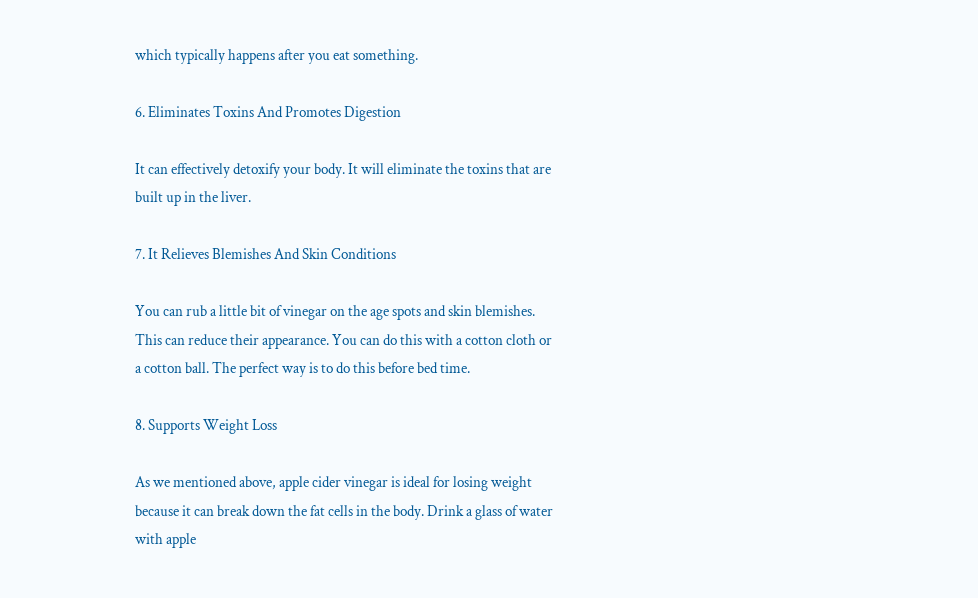which typically happens after you eat something.

6. Eliminates Toxins And Promotes Digestion

It can effectively detoxify your body. It will eliminate the toxins that are built up in the liver.

7. It Relieves Blemishes And Skin Conditions

You can rub a little bit of vinegar on the age spots and skin blemishes. This can reduce their appearance. You can do this with a cotton cloth or a cotton ball. The perfect way is to do this before bed time.

8. Supports Weight Loss

As we mentioned above, apple cider vinegar is ideal for losing weight because it can break down the fat cells in the body. Drink a glass of water with apple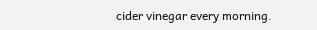cider vinegar every morning.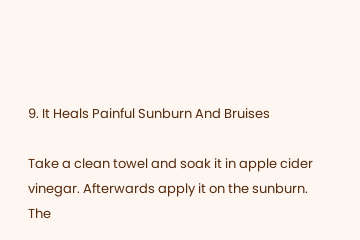9. It Heals Painful Sunburn And Bruises

Take a clean towel and soak it in apple cider vinegar. Afterwards apply it on the sunburn. The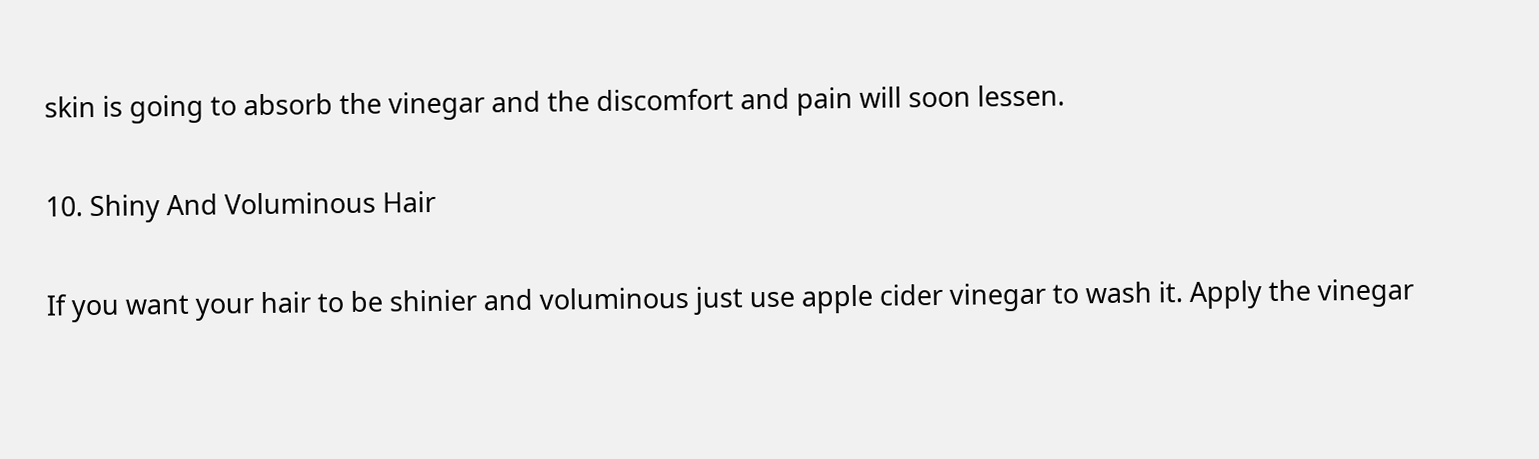skin is going to absorb the vinegar and the discomfort and pain will soon lessen.

10. Shiny And Voluminous Hair

If you want your hair to be shinier and voluminous just use apple cider vinegar to wash it. Apply the vinegar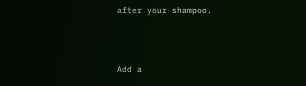after your shampoo.



Add a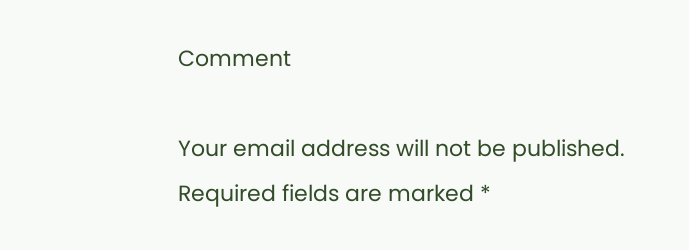Comment

Your email address will not be published. Required fields are marked *